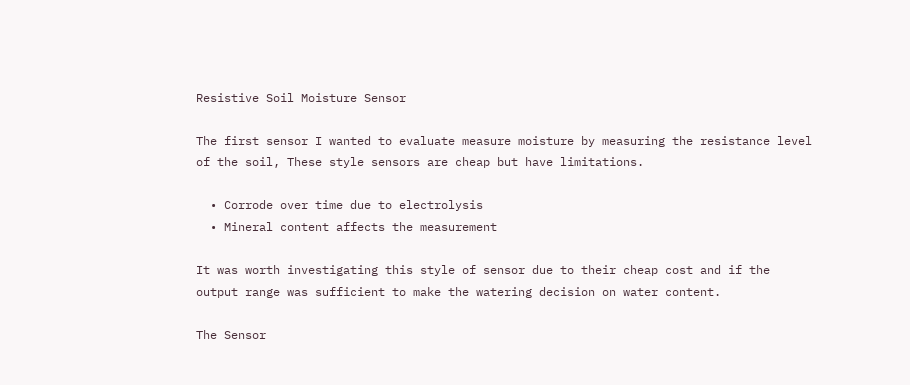Resistive Soil Moisture Sensor

The first sensor I wanted to evaluate measure moisture by measuring the resistance level of the soil, These style sensors are cheap but have limitations.

  • Corrode over time due to electrolysis
  • Mineral content affects the measurement

It was worth investigating this style of sensor due to their cheap cost and if the output range was sufficient to make the watering decision on water content.

The Sensor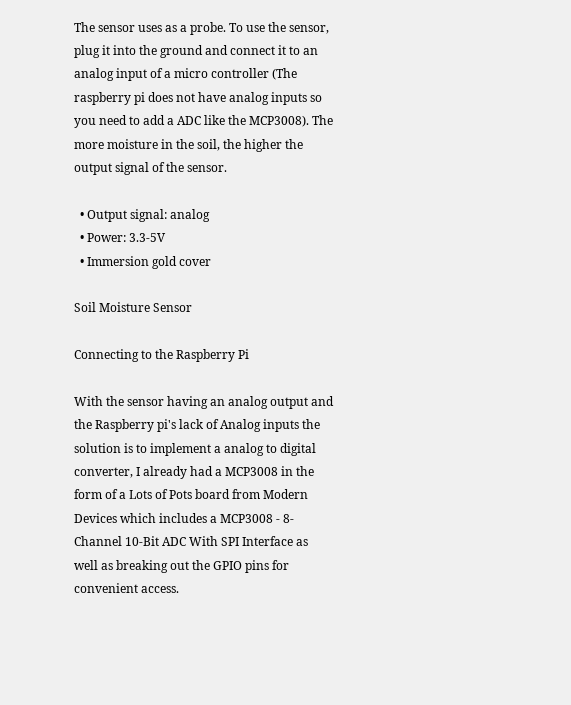The sensor uses as a probe. To use the sensor, plug it into the ground and connect it to an analog input of a micro controller (The raspberry pi does not have analog inputs so you need to add a ADC like the MCP3008). The more moisture in the soil, the higher the output signal of the sensor.

  • Output signal: analog
  • Power: 3.3-5V
  • Immersion gold cover

Soil Moisture Sensor

Connecting to the Raspberry Pi

With the sensor having an analog output and the Raspberry pi's lack of Analog inputs the solution is to implement a analog to digital converter, I already had a MCP3008 in the form of a Lots of Pots board from Modern Devices which includes a MCP3008 - 8-Channel 10-Bit ADC With SPI Interface as well as breaking out the GPIO pins for convenient access.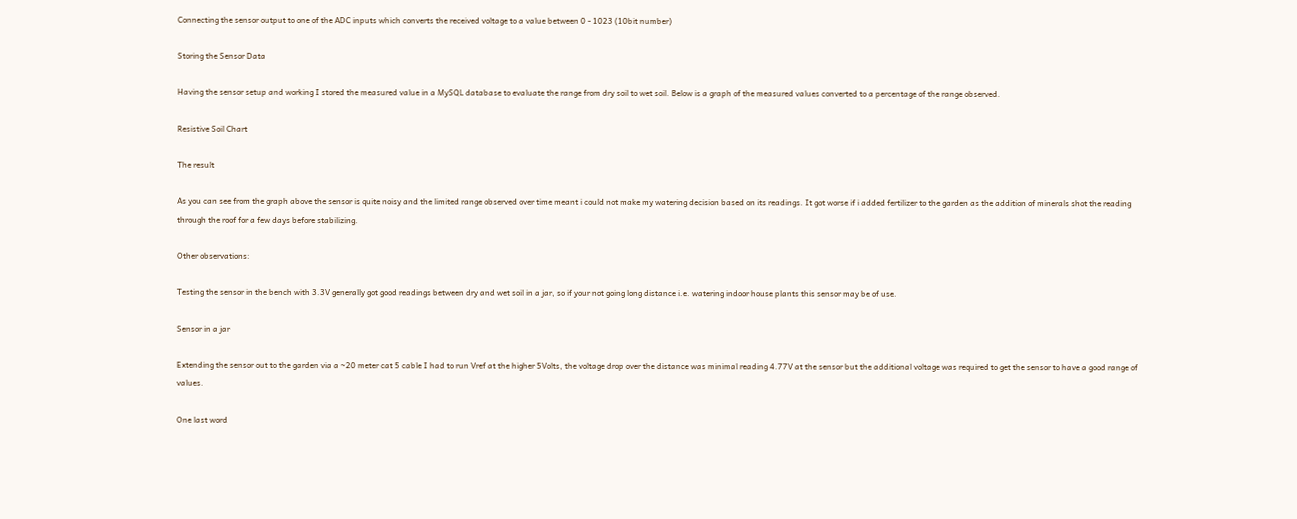Connecting the sensor output to one of the ADC inputs which converts the received voltage to a value between 0 - 1023 (10bit number)

Storing the Sensor Data

Having the sensor setup and working I stored the measured value in a MySQL database to evaluate the range from dry soil to wet soil. Below is a graph of the measured values converted to a percentage of the range observed.

Resistive Soil Chart

The result

As you can see from the graph above the sensor is quite noisy and the limited range observed over time meant i could not make my watering decision based on its readings. It got worse if i added fertilizer to the garden as the addition of minerals shot the reading through the roof for a few days before stabilizing.

Other observations:

Testing the sensor in the bench with 3.3V generally got good readings between dry and wet soil in a jar, so if your not going long distance i.e. watering indoor house plants this sensor may be of use.

Sensor in a jar

Extending the sensor out to the garden via a ~20 meter cat 5 cable I had to run Vref at the higher 5Volts, the voltage drop over the distance was minimal reading 4.77V at the sensor but the additional voltage was required to get the sensor to have a good range of values.

One last word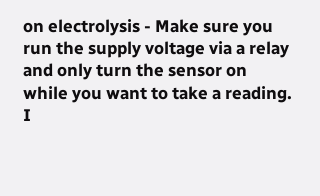on electrolysis - Make sure you run the supply voltage via a relay and only turn the sensor on while you want to take a reading. I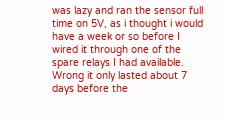was lazy and ran the sensor full time on 5V, as i thought i would have a week or so before I wired it through one of the spare relays I had available. Wrong it only lasted about 7 days before the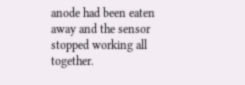anode had been eaten away and the sensor stopped working all together.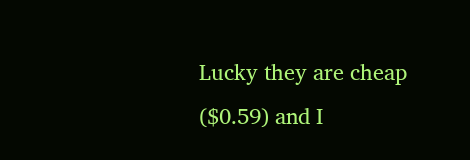Lucky they are cheap ($0.59) and I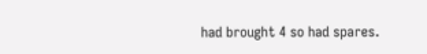had brought 4 so had spares.